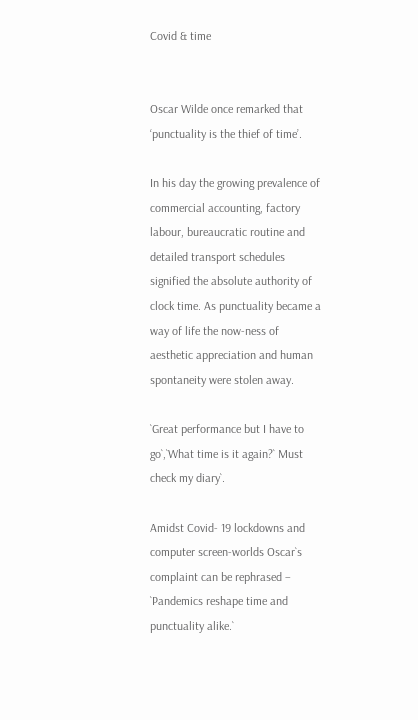Covid & time


Oscar Wilde once remarked that ‘punctuality is the thief of time’.

In his day the growing prevalence of commercial accounting, factory labour, bureaucratic routine and detailed transport schedules signified the absolute authority of clock time. As punctuality became a way of life the now-ness of aesthetic appreciation and human spontaneity were stolen away.

`Great performance but I have to go`,`What time is it again?` Must check my diary`.

Amidst Covid- 19 lockdowns and computer screen-worlds Oscar`s complaint can be rephrased – `Pandemics reshape time and punctuality alike.`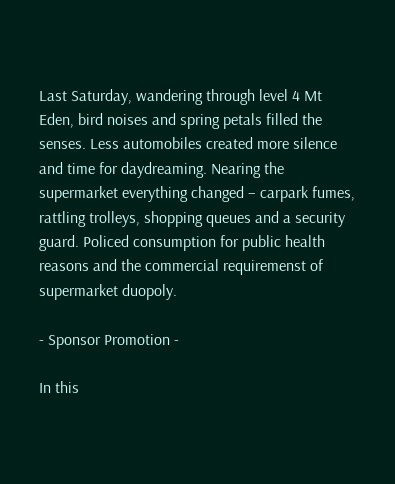Last Saturday, wandering through level 4 Mt Eden, bird noises and spring petals filled the senses. Less automobiles created more silence and time for daydreaming. Nearing the supermarket everything changed – carpark fumes, rattling trolleys, shopping queues and a security guard. Policed consumption for public health reasons and the commercial requiremenst of supermarket duopoly.

- Sponsor Promotion -

In this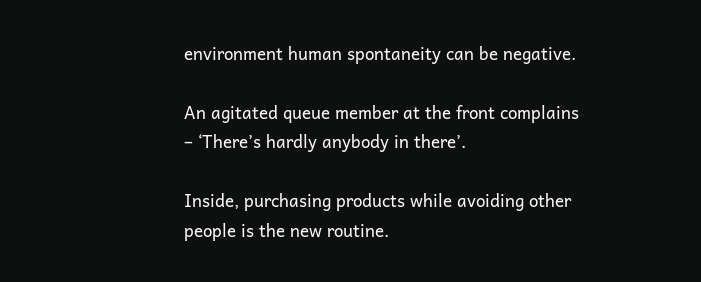environment human spontaneity can be negative.

An agitated queue member at the front complains – ‘There’s hardly anybody in there’.

Inside, purchasing products while avoiding other people is the new routine.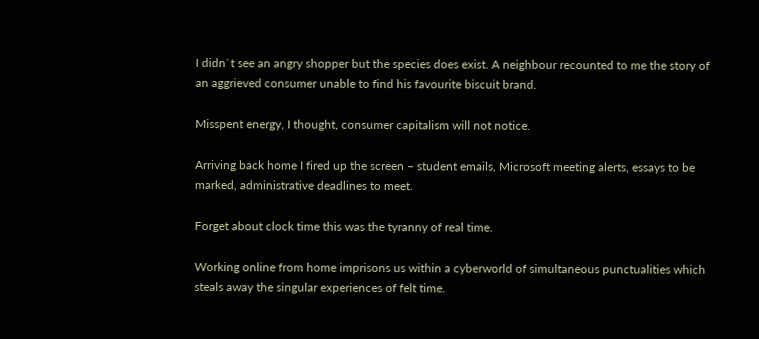I didn`t see an angry shopper but the species does exist. A neighbour recounted to me the story of an aggrieved consumer unable to find his favourite biscuit brand.

Misspent energy, I thought, consumer capitalism will not notice.

Arriving back home I fired up the screen – student emails, Microsoft meeting alerts, essays to be marked, administrative deadlines to meet.

Forget about clock time this was the tyranny of real time.

Working online from home imprisons us within a cyberworld of simultaneous punctualities which steals away the singular experiences of felt time.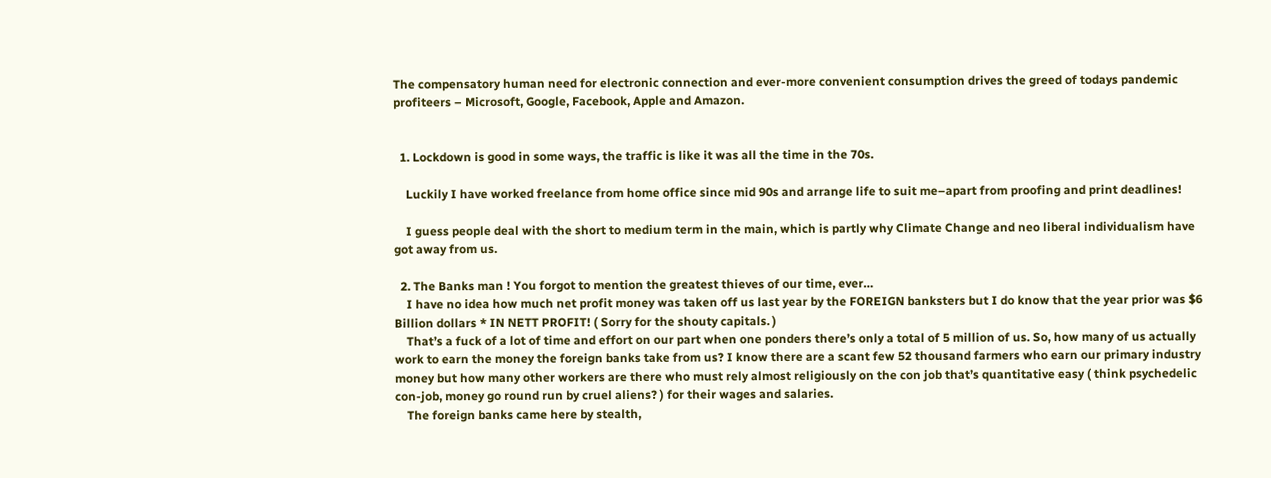The compensatory human need for electronic connection and ever-more convenient consumption drives the greed of todays pandemic profiteers – Microsoft, Google, Facebook, Apple and Amazon.


  1. Lockdown is good in some ways, the traffic is like it was all the time in the 70s.

    Luckily I have worked freelance from home office since mid 90s and arrange life to suit me–apart from proofing and print deadlines!

    I guess people deal with the short to medium term in the main, which is partly why Climate Change and neo liberal individualism have got away from us.

  2. The Banks man ! You forgot to mention the greatest thieves of our time, ever…
    I have no idea how much net profit money was taken off us last year by the FOREIGN banksters but I do know that the year prior was $6 Billion dollars * IN NETT PROFIT! ( Sorry for the shouty capitals. )
    That’s a fuck of a lot of time and effort on our part when one ponders there’s only a total of 5 million of us. So, how many of us actually work to earn the money the foreign banks take from us? I know there are a scant few 52 thousand farmers who earn our primary industry money but how many other workers are there who must rely almost religiously on the con job that’s quantitative easy ( think psychedelic con-job, money go round run by cruel aliens? ) for their wages and salaries.
    The foreign banks came here by stealth,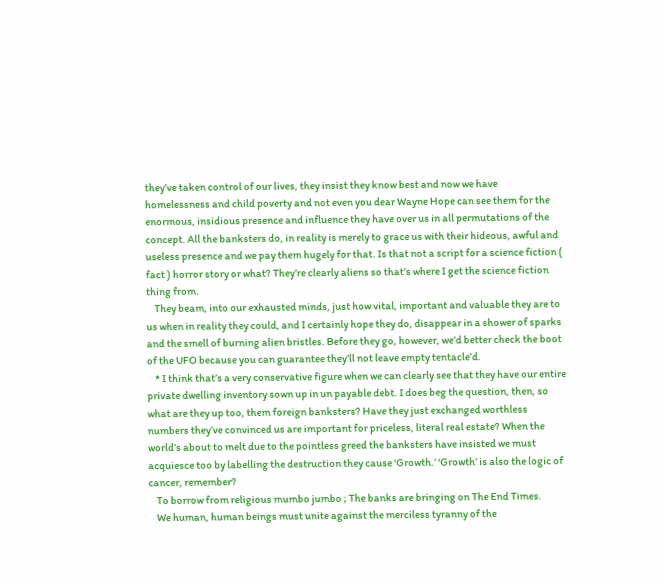they’ve taken control of our lives, they insist they know best and now we have homelessness and child poverty and not even you dear Wayne Hope can see them for the enormous, insidious presence and influence they have over us in all permutations of the concept. All the banksters do, in reality is merely to grace us with their hideous, awful and useless presence and we pay them hugely for that. Is that not a script for a science fiction ( fact ) horror story or what? They’re clearly aliens so that’s where I get the science fiction thing from.
    They beam, into our exhausted minds, just how vital, important and valuable they are to us when in reality they could, and I certainly hope they do, disappear in a shower of sparks and the smell of burning alien bristles. Before they go, however, we’d better check the boot of the UFO because you can guarantee they’ll not leave empty tentacle’d.
    * I think that’s a very conservative figure when we can clearly see that they have our entire private dwelling inventory sown up in un payable debt. I does beg the question, then, so what are they up too, them foreign banksters? Have they just exchanged worthless numbers they’ve convinced us are important for priceless, literal real estate? When the world’s about to melt due to the pointless greed the banksters have insisted we must acquiesce too by labelling the destruction they cause ‘Growth.’ ‘Growth’ is also the logic of cancer, remember?
    To borrow from religious mumbo jumbo ; The banks are bringing on The End Times.
    We human, human beings must unite against the merciless tyranny of the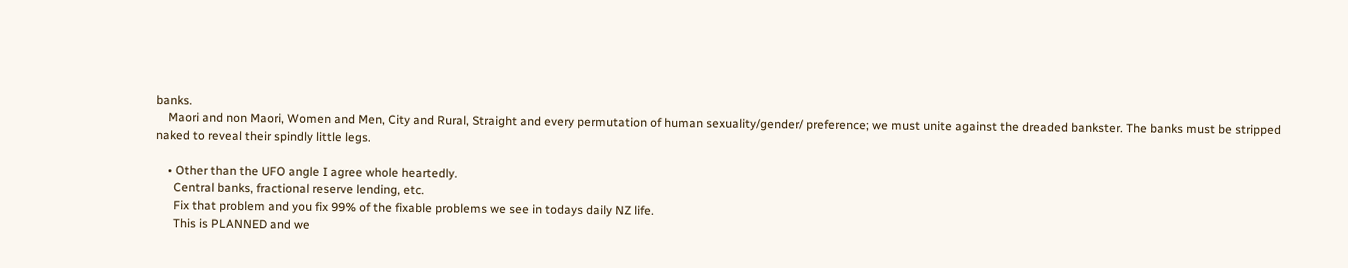banks.
    Maori and non Maori, Women and Men, City and Rural, Straight and every permutation of human sexuality/gender/ preference; we must unite against the dreaded bankster. The banks must be stripped naked to reveal their spindly little legs.

    • Other than the UFO angle I agree whole heartedly.
      Central banks, fractional reserve lending, etc.
      Fix that problem and you fix 99% of the fixable problems we see in todays daily NZ life.
      This is PLANNED and we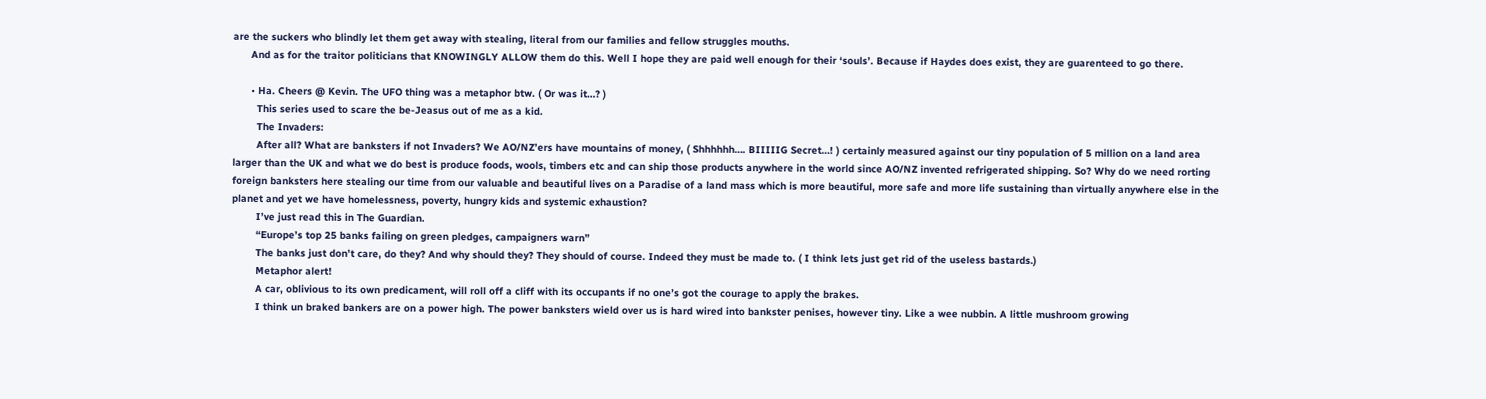are the suckers who blindly let them get away with stealing, literal from our families and fellow struggles mouths.
      And as for the traitor politicians that KNOWINGLY ALLOW them do this. Well I hope they are paid well enough for their ‘souls’. Because if Haydes does exist, they are guarenteed to go there.

      • Ha. Cheers @ Kevin. The UFO thing was a metaphor btw. ( Or was it…? )
        This series used to scare the be-Jeasus out of me as a kid.
        The Invaders:
        After all? What are banksters if not Invaders? We AO/NZ’ers have mountains of money, ( Shhhhhh…. BIIIIIG Secret…! ) certainly measured against our tiny population of 5 million on a land area larger than the UK and what we do best is produce foods, wools, timbers etc and can ship those products anywhere in the world since AO/NZ invented refrigerated shipping. So? Why do we need rorting foreign banksters here stealing our time from our valuable and beautiful lives on a Paradise of a land mass which is more beautiful, more safe and more life sustaining than virtually anywhere else in the planet and yet we have homelessness, poverty, hungry kids and systemic exhaustion?
        I’ve just read this in The Guardian.
        “Europe’s top 25 banks failing on green pledges, campaigners warn”
        The banks just don’t care, do they? And why should they? They should of course. Indeed they must be made to. ( I think lets just get rid of the useless bastards.)
        Metaphor alert!
        A car, oblivious to its own predicament, will roll off a cliff with its occupants if no one’s got the courage to apply the brakes.
        I think un braked bankers are on a power high. The power banksters wield over us is hard wired into bankster penises, however tiny. Like a wee nubbin. A little mushroom growing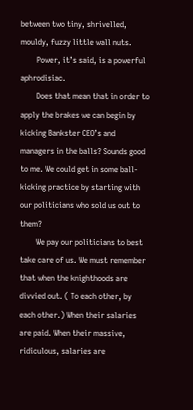between two tiny, shrivelled, mouldy, fuzzy little wall nuts.
        Power, it’s said, is a powerful aphrodisiac.
        Does that mean that in order to apply the brakes we can begin by kicking Bankster CEO’s and managers in the balls? Sounds good to me. We could get in some ball-kicking practice by starting with our politicians who sold us out to them?
        We pay our politicians to best take care of us. We must remember that when the knighthoods are divvied out. ( To each other, by each other.) When their salaries are paid. When their massive, ridiculous, salaries are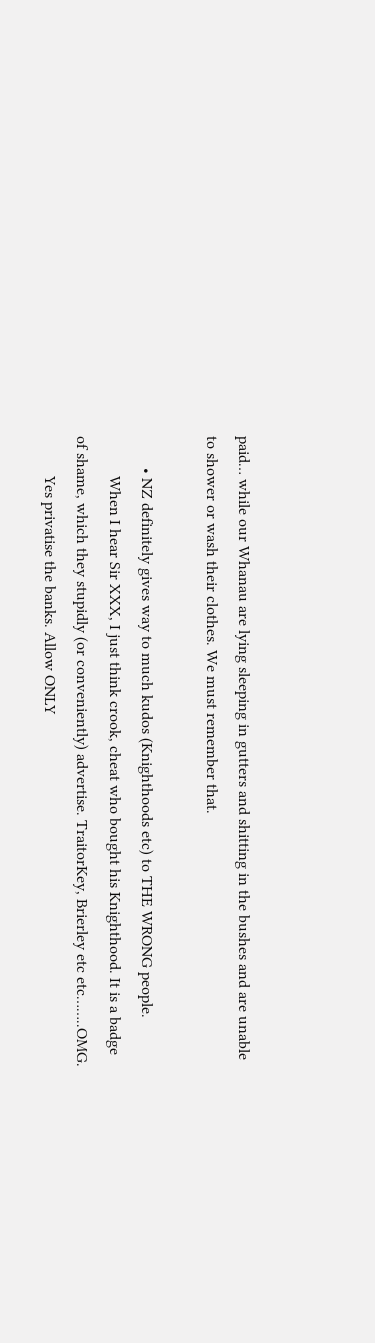paid… while our Whanau are lying sleeping in gutters and shitting in the bushes and are unable to shower or wash their clothes. We must remember that.

        • NZ definitely gives way to much kudos (Knighthoods etc) to THE WRONG people.
          When I hear Sir XXX, I just think crook, cheat who bought his Knighthood. It is a badge of shame, which they stupidly (or conveniently) advertise. TraitorKey, Brierley etc etc……..OMG.
          Yes privatise the banks. Allow ONLY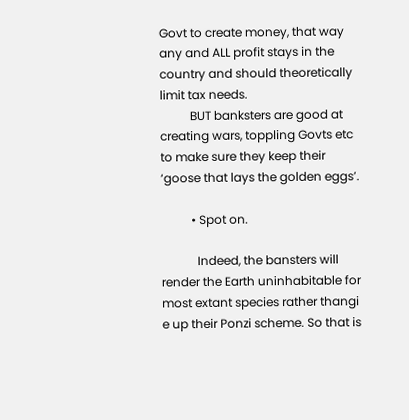Govt to create money, that way any and ALL profit stays in the country and should theoretically limit tax needs.
          BUT banksters are good at creating wars, toppling Govts etc to make sure they keep their ‘goose that lays the golden eggs’.

          • Spot on.

            Indeed, the bansters will render the Earth uninhabitable for most extant species rather thangi e up their Ponzi scheme. So that is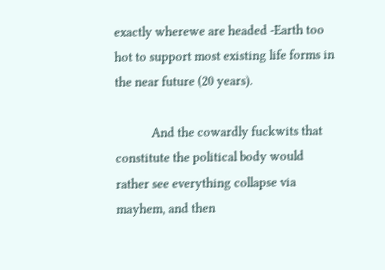exactly wherewe are headed -Earth too hot to support most existing life forms in the near future (20 years).

            And the cowardly fuckwits that constitute the political body would rather see everything collapse via mayhem, and then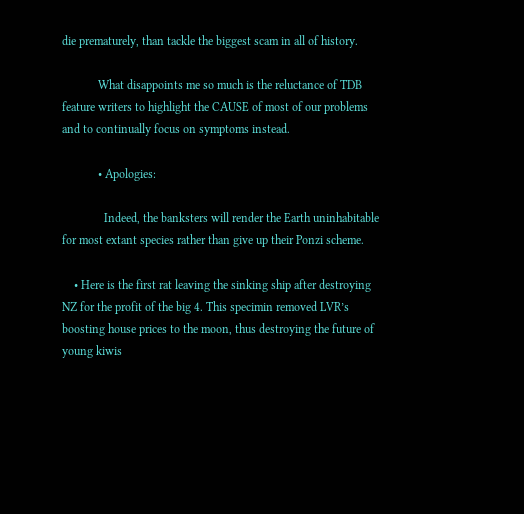die prematurely, than tackle the biggest scam in all of history.

            What disappoints me so much is the reluctance of TDB feature writers to highlight the CAUSE of most of our problems and to continually focus on symptoms instead.

            • Apologies:

              Indeed, the banksters will render the Earth uninhabitable for most extant species rather than give up their Ponzi scheme.

    • Here is the first rat leaving the sinking ship after destroying NZ for the profit of the big 4. This specimin removed LVR’s boosting house prices to the moon, thus destroying the future of young kiwis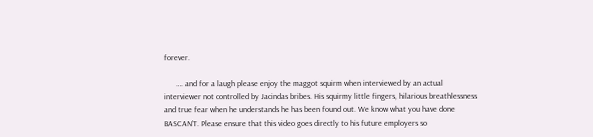forever.

      …. and for a laugh please enjoy the maggot squirm when interviewed by an actual interviewer not controlled by Jacindas bribes. His squirmy little fingers, hilarious breathlessness and true fear when he understands he has been found out. We know what you have done BASCAN’T. Please ensure that this video goes directly to his future employers so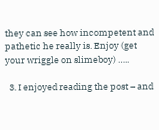they can see how incompetent and pathetic he really is. Enjoy (get your wriggle on slimeboy) …..

  3. I enjoyed reading the post – and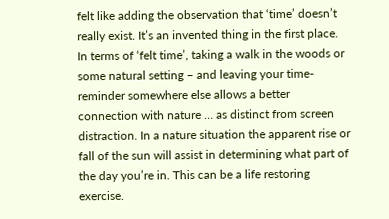felt like adding the observation that ‘time’ doesn’t really exist. It’s an invented thing in the first place. In terms of ‘felt time’, taking a walk in the woods or some natural setting – and leaving your time-reminder somewhere else allows a better connection with nature … as distinct from screen distraction. In a nature situation the apparent rise or fall of the sun will assist in determining what part of the day you’re in. This can be a life restoring exercise.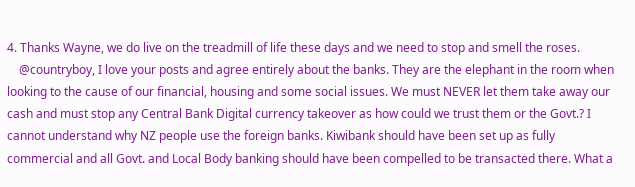4. Thanks Wayne, we do live on the treadmill of life these days and we need to stop and smell the roses.
    @countryboy, I love your posts and agree entirely about the banks. They are the elephant in the room when looking to the cause of our financial, housing and some social issues. We must NEVER let them take away our cash and must stop any Central Bank Digital currency takeover as how could we trust them or the Govt.? I cannot understand why NZ people use the foreign banks. Kiwibank should have been set up as fully commercial and all Govt. and Local Body banking should have been compelled to be transacted there. What a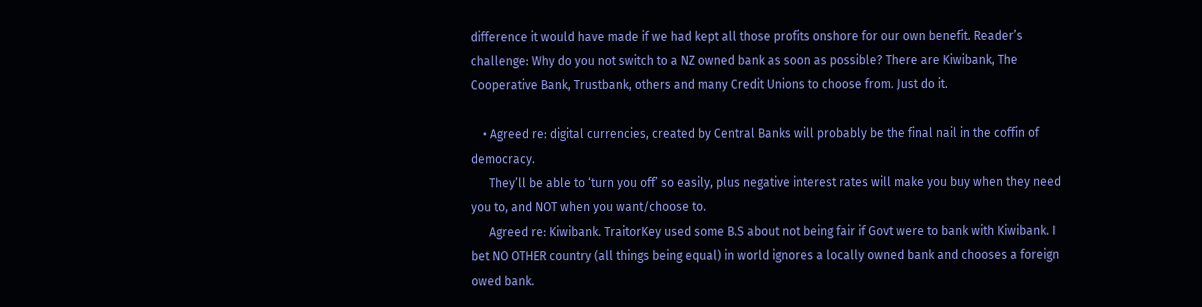difference it would have made if we had kept all those profits onshore for our own benefit. Reader’s challenge: Why do you not switch to a NZ owned bank as soon as possible? There are Kiwibank, The Cooperative Bank, Trustbank, others and many Credit Unions to choose from. Just do it.

    • Agreed re: digital currencies, created by Central Banks will probably be the final nail in the coffin of democracy.
      They’ll be able to ‘turn you off’ so easily, plus negative interest rates will make you buy when they need you to, and NOT when you want/choose to.
      Agreed re: Kiwibank. TraitorKey used some B.S about not being fair if Govt were to bank with Kiwibank. I bet NO OTHER country (all things being equal) in world ignores a locally owned bank and chooses a foreign owed bank.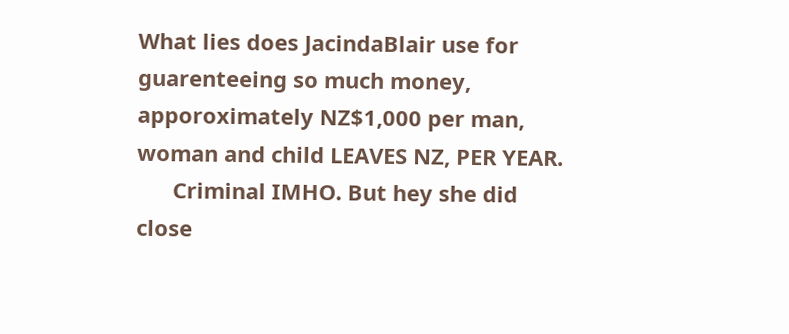What lies does JacindaBlair use for guarenteeing so much money, apporoximately NZ$1,000 per man, woman and child LEAVES NZ, PER YEAR.
      Criminal IMHO. But hey she did close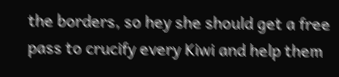the borders, so hey she should get a free pass to crucify every Kiwi and help them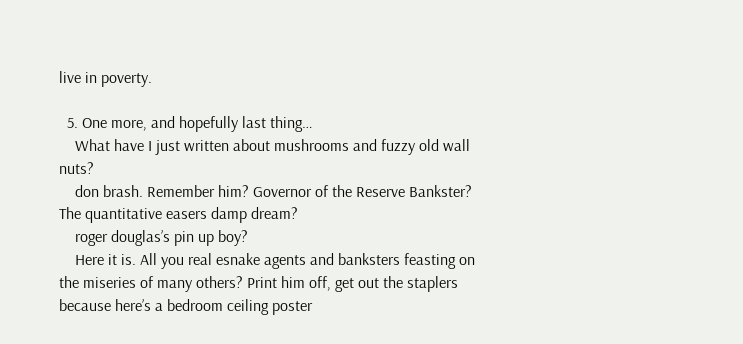live in poverty.

  5. One more, and hopefully last thing…
    What have I just written about mushrooms and fuzzy old wall nuts?
    don brash. Remember him? Governor of the Reserve Bankster? The quantitative easers damp dream?
    roger douglas’s pin up boy?
    Here it is. All you real esnake agents and banksters feasting on the miseries of many others? Print him off, get out the staplers because here’s a bedroom ceiling poster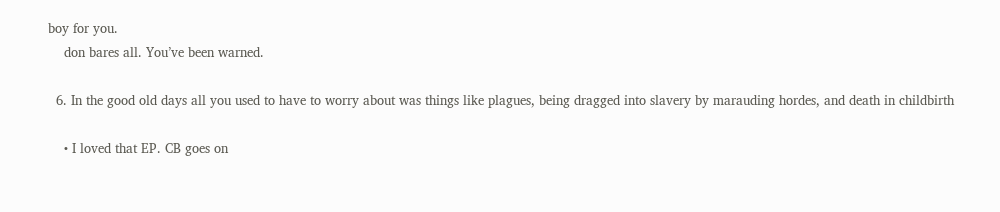boy for you.
    don bares all. You’ve been warned.

  6. In the good old days all you used to have to worry about was things like plagues, being dragged into slavery by marauding hordes, and death in childbirth

    • I loved that EP. CB goes on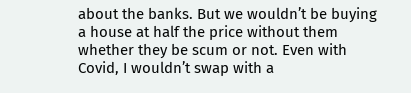about the banks. But we wouldn’t be buying a house at half the price without them whether they be scum or not. Even with Covid, I wouldn’t swap with a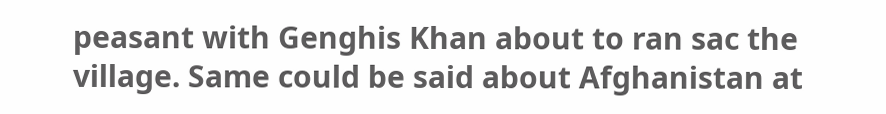peasant with Genghis Khan about to ran sac the village. Same could be said about Afghanistan at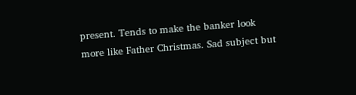present. Tends to make the banker look more like Father Christmas. Sad subject but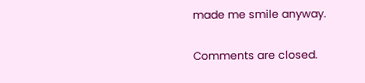made me smile anyway.

Comments are closed.